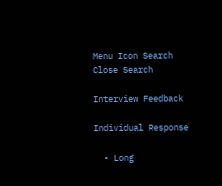Menu Icon Search
Close Search

Interview Feedback

Individual Response

  • Long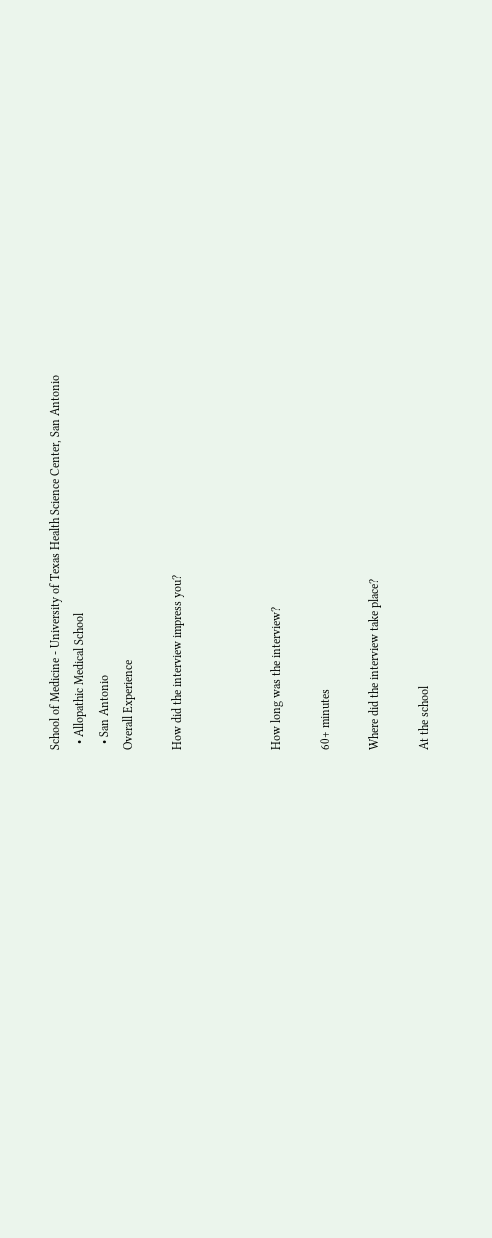School of Medicine - University of Texas Health Science Center, San Antonio
  • Allopathic Medical School
  • San Antonio
Overall Experience

How did the interview impress you?



How long was the interview?

60+ minutes

Where did the interview take place?

At the school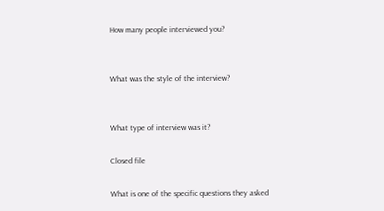How many people interviewed you?


What was the style of the interview?


What type of interview was it?

Closed file

What is one of the specific questions they asked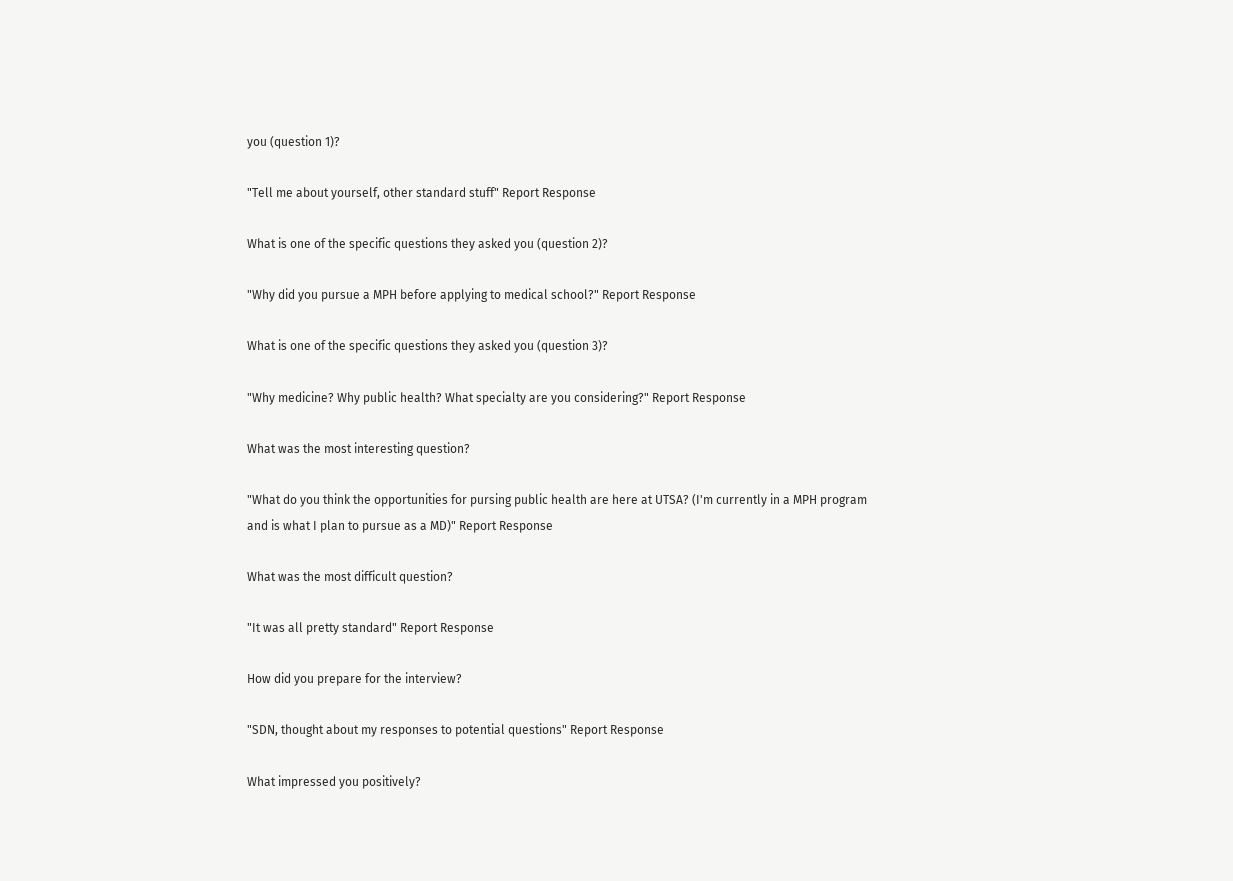you (question 1)?

"Tell me about yourself, other standard stuff" Report Response

What is one of the specific questions they asked you (question 2)?

"Why did you pursue a MPH before applying to medical school?" Report Response

What is one of the specific questions they asked you (question 3)?

"Why medicine? Why public health? What specialty are you considering?" Report Response

What was the most interesting question?

"What do you think the opportunities for pursing public health are here at UTSA? (I'm currently in a MPH program and is what I plan to pursue as a MD)" Report Response

What was the most difficult question?

"It was all pretty standard" Report Response

How did you prepare for the interview?

"SDN, thought about my responses to potential questions" Report Response

What impressed you positively?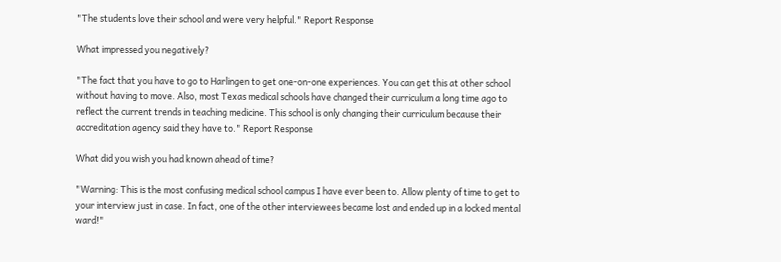"The students love their school and were very helpful." Report Response

What impressed you negatively?

"The fact that you have to go to Harlingen to get one-on-one experiences. You can get this at other school without having to move. Also, most Texas medical schools have changed their curriculum a long time ago to reflect the current trends in teaching medicine. This school is only changing their curriculum because their accreditation agency said they have to." Report Response

What did you wish you had known ahead of time?

"Warning: This is the most confusing medical school campus I have ever been to. Allow plenty of time to get to your interview just in case. In fact, one of the other interviewees became lost and ended up in a locked mental ward!"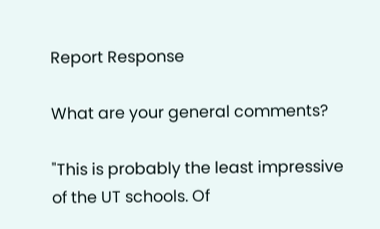Report Response

What are your general comments?

"This is probably the least impressive of the UT schools. Of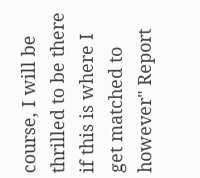course, I will be thrilled to be there if this is where I get matched to however" Report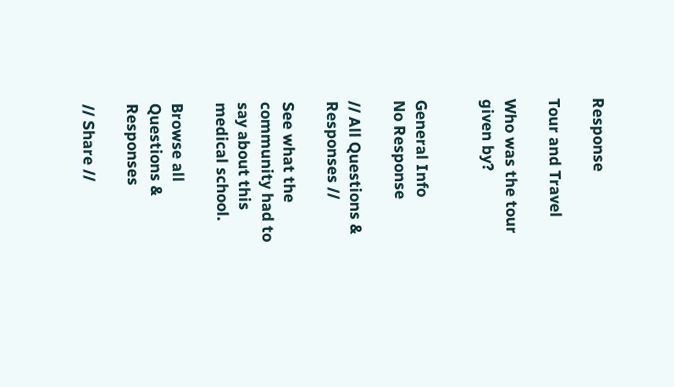Response

Tour and Travel

Who was the tour given by?


General Info
No Response

// All Questions & Responses //

See what the community had to say about this medical school.

Browse all Questions & Responses

// Share //